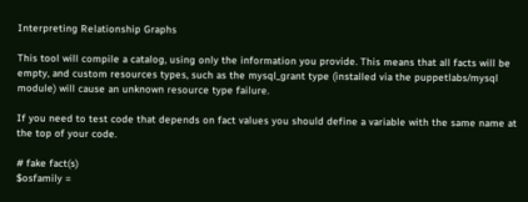Interpreting Relationship Graphs

This tool will compile a catalog, using only the information you provide. This means that all facts will be empty, and custom resources types, such as the mysql_grant type (installed via the puppetlabs/mysql module) will cause an unknown resource type failure.

If you need to test code that depends on fact values you should define a variable with the same name at the top of your code.

# fake fact(s)
$osfamily =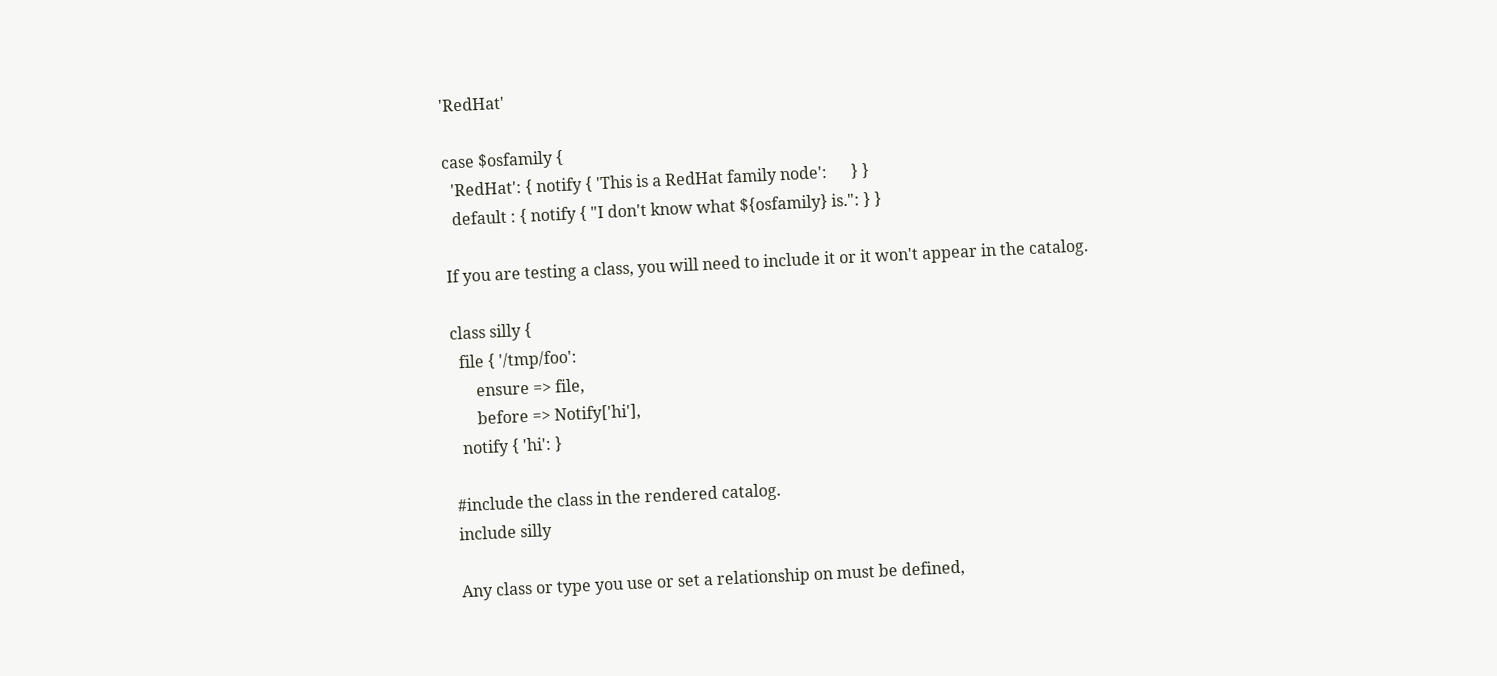'RedHat'

case $osfamily {
  'RedHat': { notify { 'This is a RedHat family node':      } }
  default : { notify { "I don't know what ${osfamily} is.": } }

If you are testing a class, you will need to include it or it won't appear in the catalog.

class silly {
  file { '/tmp/foo':
      ensure => file,
      before => Notify['hi'],
  notify { 'hi': }

#include the class in the rendered catalog.
include silly

Any class or type you use or set a relationship on must be defined,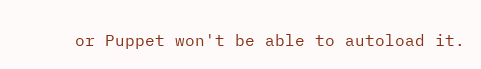or Puppet won't be able to autoload it.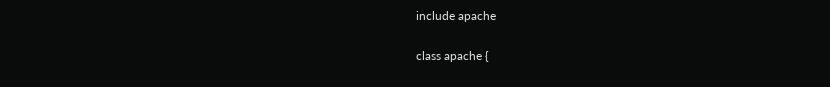include apache

class apache {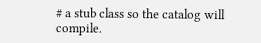# a stub class so the catalog will compile.